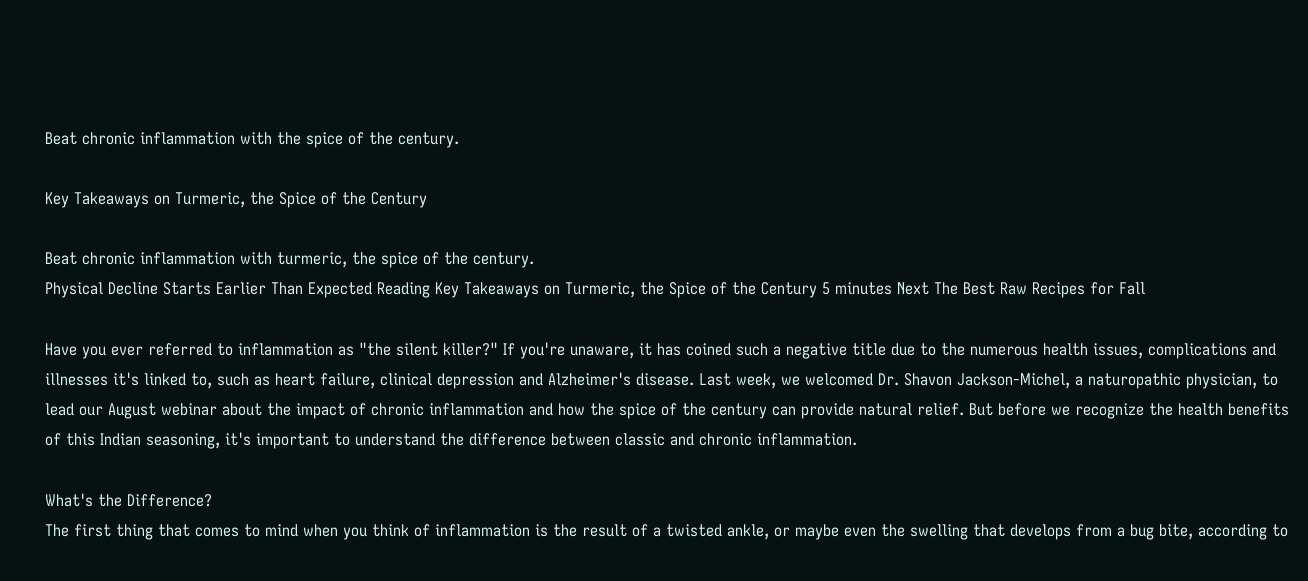Beat chronic inflammation with the spice of the century.

Key Takeaways on Turmeric, the Spice of the Century

Beat chronic inflammation with turmeric, the spice of the century.
Physical Decline Starts Earlier Than Expected Reading Key Takeaways on Turmeric, the Spice of the Century 5 minutes Next The Best Raw Recipes for Fall

Have you ever referred to inflammation as "the silent killer?" If you're unaware, it has coined such a negative title due to the numerous health issues, complications and illnesses it's linked to, such as heart failure, clinical depression and Alzheimer's disease. Last week, we welcomed Dr. Shavon Jackson-Michel, a naturopathic physician, to lead our August webinar about the impact of chronic inflammation and how the spice of the century can provide natural relief. But before we recognize the health benefits of this Indian seasoning, it's important to understand the difference between classic and chronic inflammation.

What's the Difference?
The first thing that comes to mind when you think of inflammation is the result of a twisted ankle, or maybe even the swelling that develops from a bug bite, according to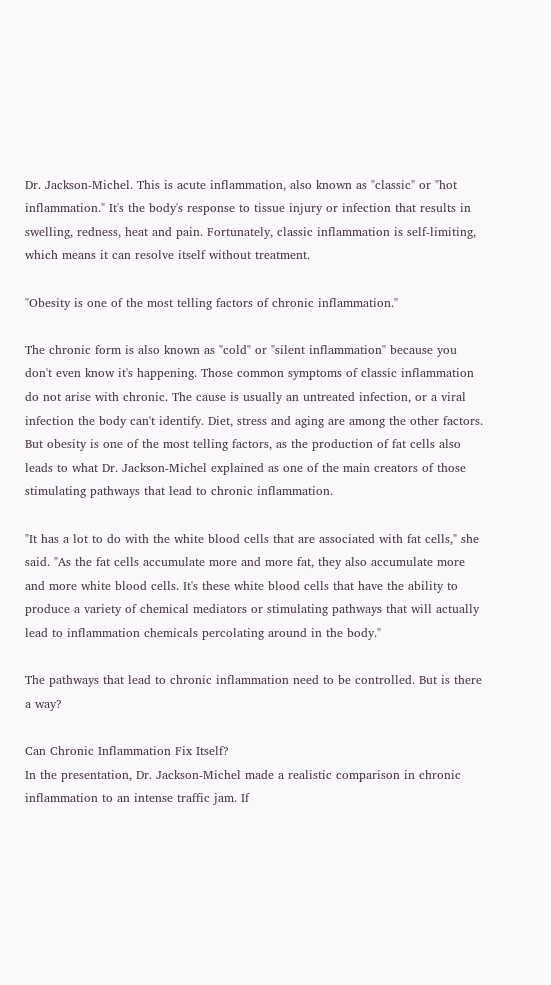Dr. Jackson-Michel. This is acute inflammation, also known as "classic" or "hot inflammation." It's the body's response to tissue injury or infection that results in swelling, redness, heat and pain. Fortunately, classic inflammation is self-limiting, which means it can resolve itself without treatment.

"Obesity is one of the most telling factors of chronic inflammation."

The chronic form is also known as "cold" or "silent inflammation" because you don't even know it's happening. Those common symptoms of classic inflammation do not arise with chronic. The cause is usually an untreated infection, or a viral infection the body can't identify. Diet, stress and aging are among the other factors. But obesity is one of the most telling factors, as the production of fat cells also leads to what Dr. Jackson-Michel explained as one of the main creators of those stimulating pathways that lead to chronic inflammation.

"It has a lot to do with the white blood cells that are associated with fat cells," she said. "As the fat cells accumulate more and more fat, they also accumulate more and more white blood cells. It's these white blood cells that have the ability to produce a variety of chemical mediators or stimulating pathways that will actually lead to inflammation chemicals percolating around in the body."

The pathways that lead to chronic inflammation need to be controlled. But is there a way?

Can Chronic Inflammation Fix Itself?
In the presentation, Dr. Jackson-Michel made a realistic comparison in chronic inflammation to an intense traffic jam. If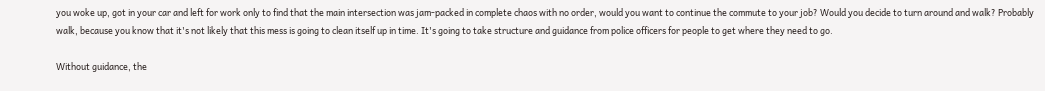you woke up, got in your car and left for work only to find that the main intersection was jam-packed in complete chaos with no order, would you want to continue the commute to your job? Would you decide to turn around and walk? Probably walk, because you know that it's not likely that this mess is going to clean itself up in time. It's going to take structure and guidance from police officers for people to get where they need to go.

Without guidance, the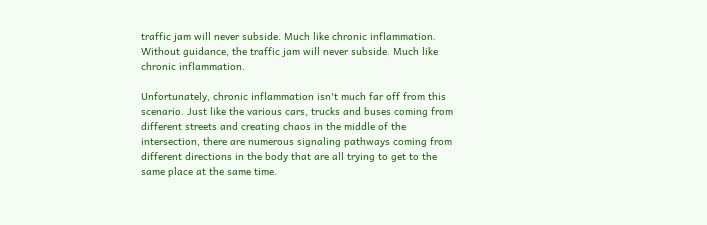traffic jam will never subside. Much like chronic inflammation. Without guidance, the traffic jam will never subside. Much like chronic inflammation.

Unfortunately, chronic inflammation isn't much far off from this scenario. Just like the various cars, trucks and buses coming from different streets and creating chaos in the middle of the intersection, there are numerous signaling pathways coming from different directions in the body that are all trying to get to the same place at the same time.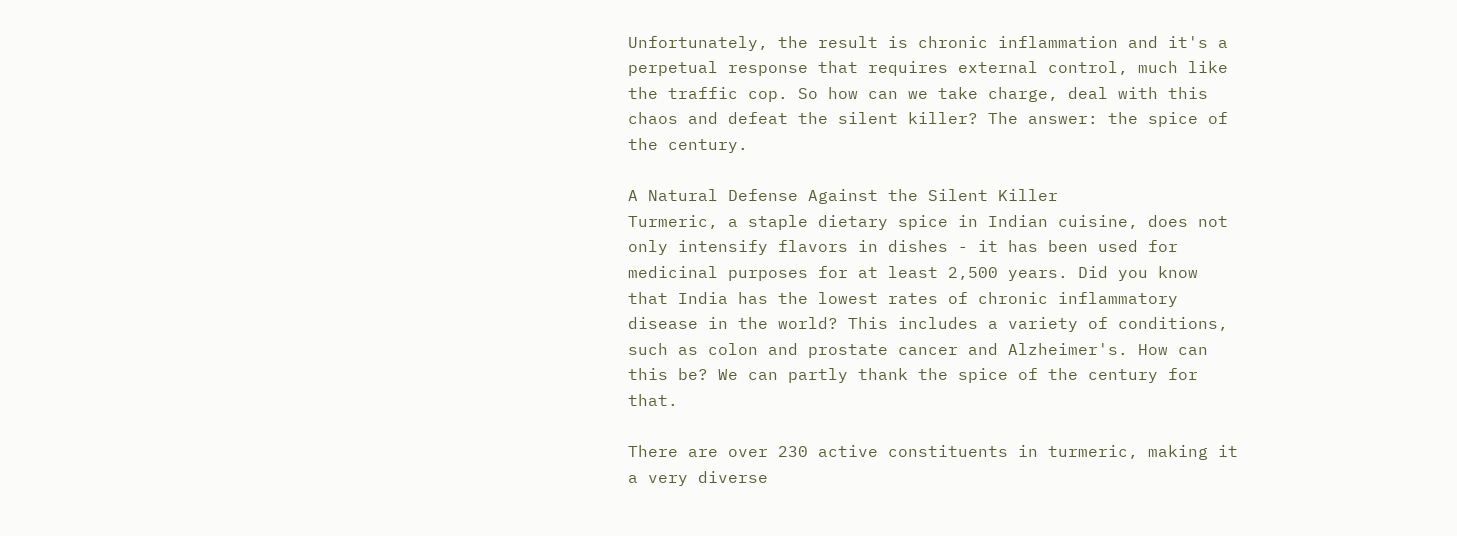Unfortunately, the result is chronic inflammation and it's a perpetual response that requires external control, much like the traffic cop. So how can we take charge, deal with this chaos and defeat the silent killer? The answer: the spice of the century.

A Natural Defense Against the Silent Killer
Turmeric, a staple dietary spice in Indian cuisine, does not only intensify flavors in dishes - it has been used for medicinal purposes for at least 2,500 years. Did you know that India has the lowest rates of chronic inflammatory disease in the world? This includes a variety of conditions, such as colon and prostate cancer and Alzheimer's. How can this be? We can partly thank the spice of the century for that.

There are over 230 active constituents in turmeric, making it a very diverse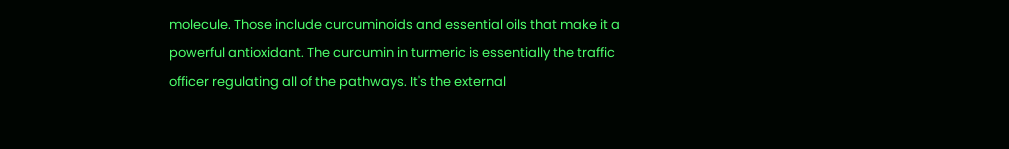molecule. Those include curcuminoids and essential oils that make it a powerful antioxidant. The curcumin in turmeric is essentially the traffic officer regulating all of the pathways. It's the external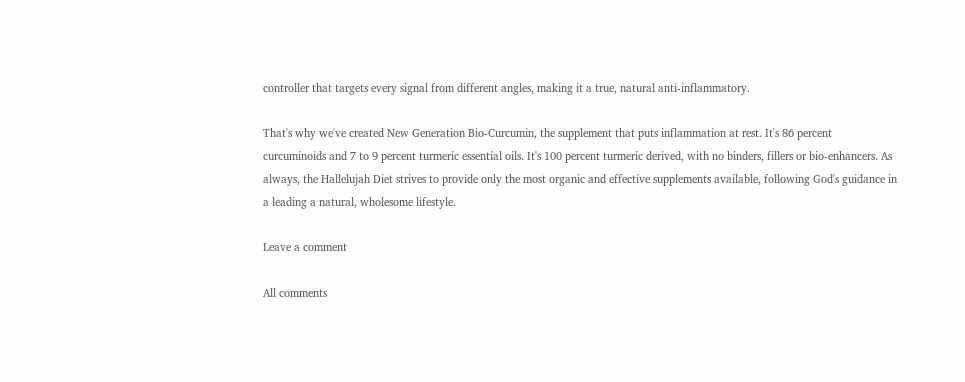controller that targets every signal from different angles, making it a true, natural anti-inflammatory.

That's why we've created New Generation Bio-Curcumin, the supplement that puts inflammation at rest. It's 86 percent curcuminoids and 7 to 9 percent turmeric essential oils. It's 100 percent turmeric derived, with no binders, fillers or bio-enhancers. As always, the Hallelujah Diet strives to provide only the most organic and effective supplements available, following God's guidance in a leading a natural, wholesome lifestyle.

Leave a comment

All comments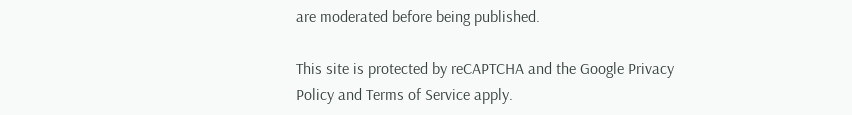are moderated before being published.

This site is protected by reCAPTCHA and the Google Privacy Policy and Terms of Service apply.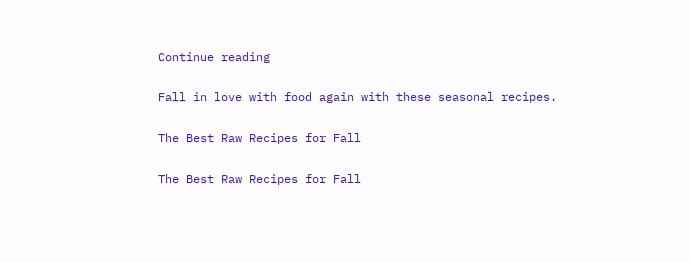Continue reading

Fall in love with food again with these seasonal recipes.

The Best Raw Recipes for Fall

The Best Raw Recipes for Fall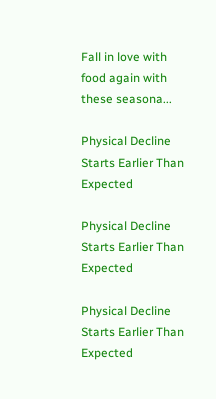Fall in love with food again with these seasona...

Physical Decline Starts Earlier Than Expected

Physical Decline Starts Earlier Than Expected

Physical Decline Starts Earlier Than Expected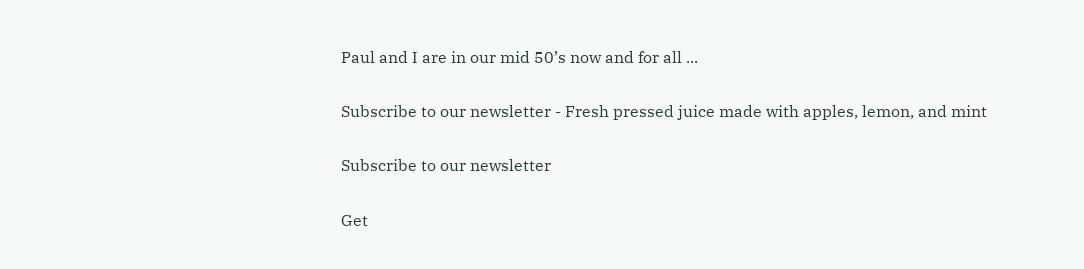Paul and I are in our mid 50’s now and for all ...

Subscribe to our newsletter - Fresh pressed juice made with apples, lemon, and mint

Subscribe to our newsletter

Get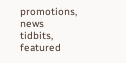promotions, news tidbits, featured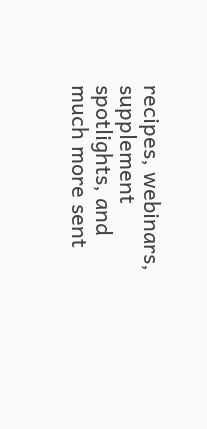recipes, webinars, supplement spotlights, and much more sent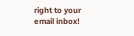right to your email inbox!